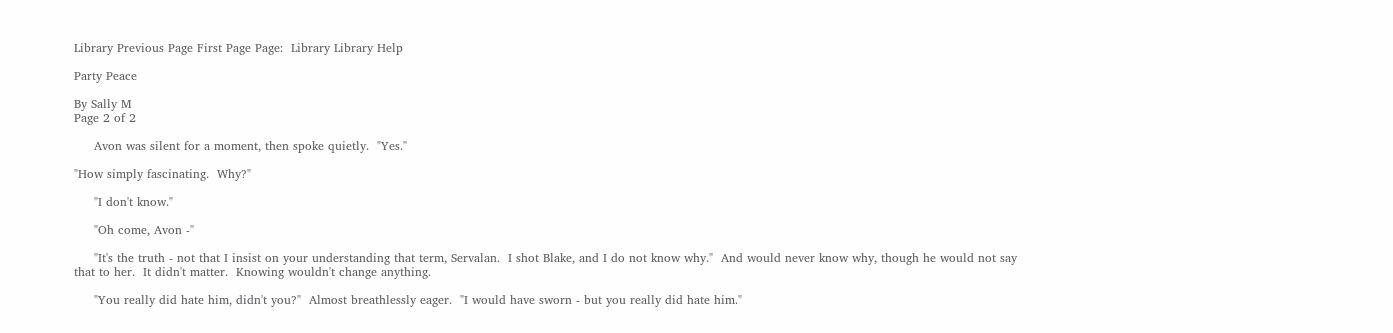Library Previous Page First Page Page:  Library Library Help

Party Peace

By Sally M
Page 2 of 2

     Avon was silent for a moment, then spoke quietly.  "Yes."

"How simply fascinating.  Why?"

     "I don't know."

     "Oh come, Avon -"

     "It's the truth - not that I insist on your understanding that term, Servalan.  I shot Blake, and I do not know why."  And would never know why, though he would not say that to her.  It didn't matter.  Knowing wouldn't change anything.

     "You really did hate him, didn't you?"  Almost breathlessly eager.  "I would have sworn - but you really did hate him."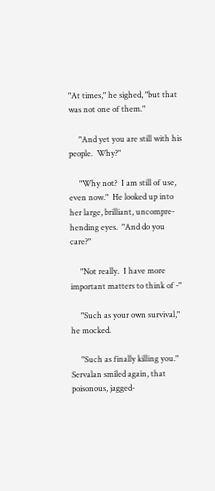"At times," he sighed, "but that was not one of them."

     "And yet you are still with his people.  Why?"

     "Why not?  I am still of use, even now."  He looked up into her large, brilliant, uncompre-hending eyes.  "And do you care?"

     "Not really.  I have more important matters to think of -"

     "Such as your own survival," he mocked.

     "Such as finally killing you."  Servalan smiled again, that poisonous, jagged-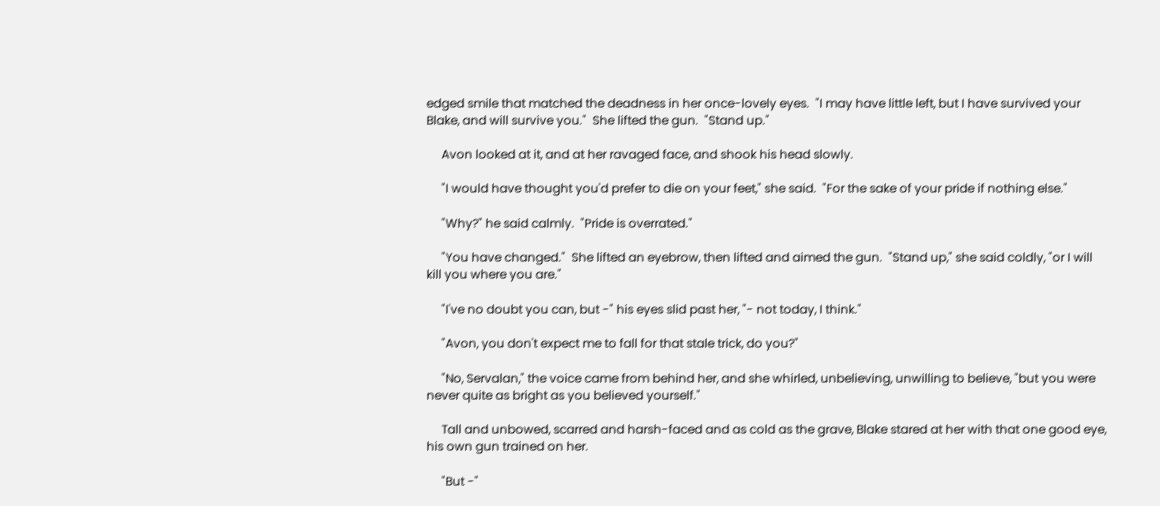edged smile that matched the deadness in her once-lovely eyes.  "I may have little left, but I have survived your Blake, and will survive you."  She lifted the gun.  "Stand up."

     Avon looked at it, and at her ravaged face, and shook his head slowly.

     "I would have thought you'd prefer to die on your feet," she said.  "For the sake of your pride if nothing else."

     "Why?" he said calmly.  "Pride is overrated."

     "You have changed."  She lifted an eyebrow, then lifted and aimed the gun.  "Stand up," she said coldly, "or I will kill you where you are."

     "I've no doubt you can, but -" his eyes slid past her, "- not today, I think."

     "Avon, you don't expect me to fall for that stale trick, do you?"

     "No, Servalan," the voice came from behind her, and she whirled, unbelieving, unwilling to believe, "but you were never quite as bright as you believed yourself."

     Tall and unbowed, scarred and harsh-faced and as cold as the grave, Blake stared at her with that one good eye, his own gun trained on her.

     "But -"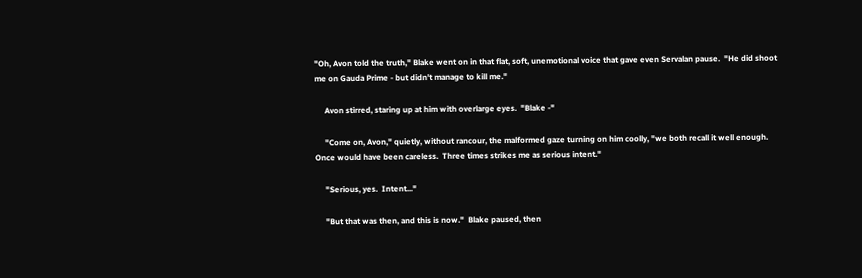"Oh, Avon told the truth," Blake went on in that flat, soft, unemotional voice that gave even Servalan pause.  "He did shoot me on Gauda Prime - but didn't manage to kill me."

     Avon stirred, staring up at him with overlarge eyes.  "Blake -"

     "Come on, Avon," quietly, without rancour, the malformed gaze turning on him coolly, "we both recall it well enough.  Once would have been careless.  Three times strikes me as serious intent."

     "Serious, yes.  Intent..."

     "But that was then, and this is now."  Blake paused, then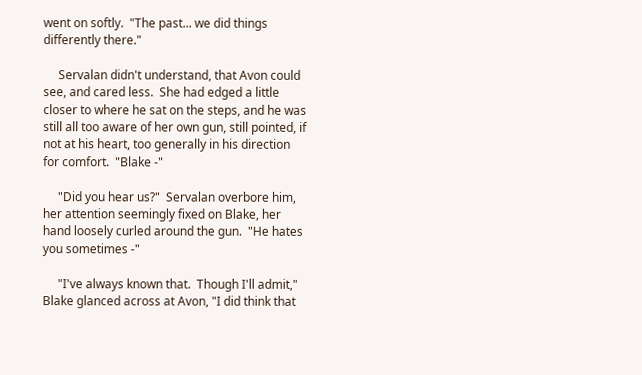went on softly.  "The past... we did things differently there."

     Servalan didn't understand, that Avon could see, and cared less.  She had edged a little closer to where he sat on the steps, and he was still all too aware of her own gun, still pointed, if not at his heart, too generally in his direction for comfort.  "Blake -"

     "Did you hear us?"  Servalan overbore him, her attention seemingly fixed on Blake, her hand loosely curled around the gun.  "He hates you sometimes -"

     "I've always known that.  Though I'll admit," Blake glanced across at Avon, "I did think that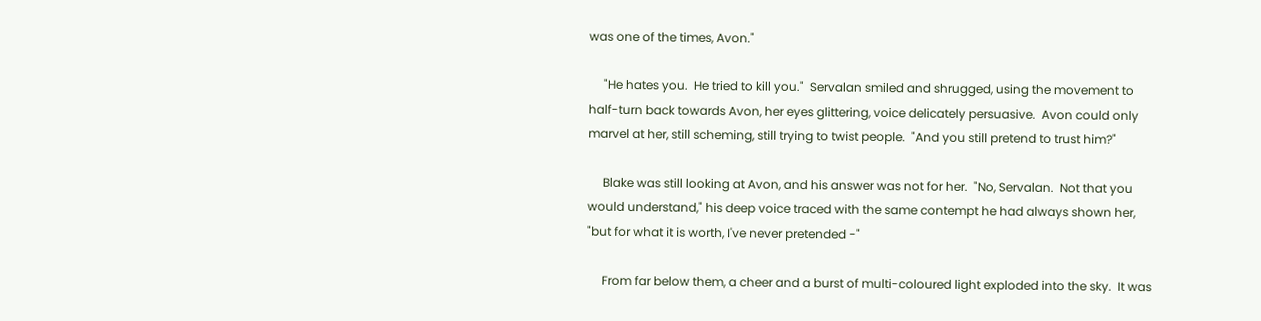was one of the times, Avon."

     "He hates you.  He tried to kill you."  Servalan smiled and shrugged, using the movement to half-turn back towards Avon, her eyes glittering, voice delicately persuasive.  Avon could only marvel at her, still scheming, still trying to twist people.  "And you still pretend to trust him?"

     Blake was still looking at Avon, and his answer was not for her.  "No, Servalan.  Not that you would understand," his deep voice traced with the same contempt he had always shown her, "but for what it is worth, I've never pretended -"

     From far below them, a cheer and a burst of multi-coloured light exploded into the sky.  It was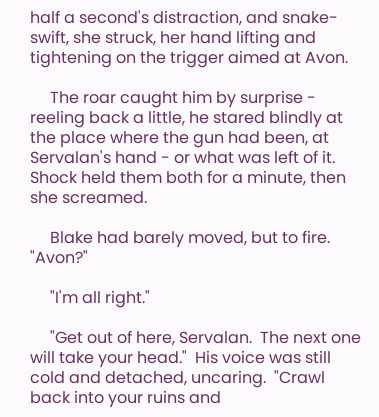half a second's distraction, and snake-swift, she struck, her hand lifting and tightening on the trigger aimed at Avon.

     The roar caught him by surprise - reeling back a little, he stared blindly at the place where the gun had been, at Servalan's hand - or what was left of it.  Shock held them both for a minute, then she screamed.

     Blake had barely moved, but to fire.  "Avon?"

     "I'm all right."

     "Get out of here, Servalan.  The next one will take your head."  His voice was still cold and detached, uncaring.  "Crawl back into your ruins and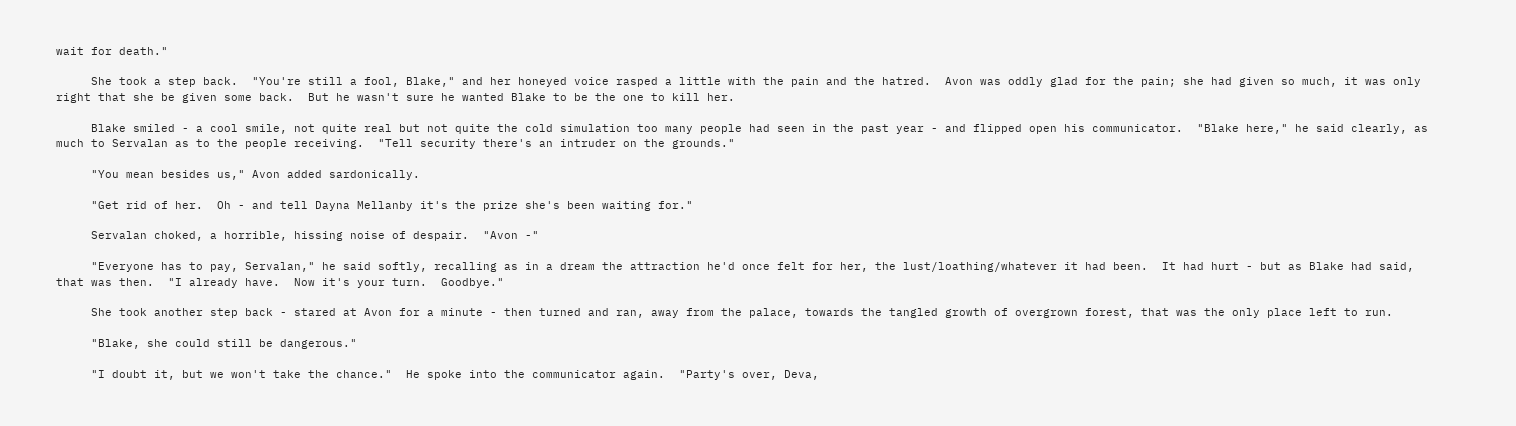wait for death."

     She took a step back.  "You're still a fool, Blake," and her honeyed voice rasped a little with the pain and the hatred.  Avon was oddly glad for the pain; she had given so much, it was only right that she be given some back.  But he wasn't sure he wanted Blake to be the one to kill her.

     Blake smiled - a cool smile, not quite real but not quite the cold simulation too many people had seen in the past year - and flipped open his communicator.  "Blake here," he said clearly, as much to Servalan as to the people receiving.  "Tell security there's an intruder on the grounds."

     "You mean besides us," Avon added sardonically.

     "Get rid of her.  Oh - and tell Dayna Mellanby it's the prize she's been waiting for."

     Servalan choked, a horrible, hissing noise of despair.  "Avon -"

     "Everyone has to pay, Servalan," he said softly, recalling as in a dream the attraction he'd once felt for her, the lust/loathing/whatever it had been.  It had hurt - but as Blake had said, that was then.  "I already have.  Now it's your turn.  Goodbye."

     She took another step back - stared at Avon for a minute - then turned and ran, away from the palace, towards the tangled growth of overgrown forest, that was the only place left to run.

     "Blake, she could still be dangerous."

     "I doubt it, but we won't take the chance."  He spoke into the communicator again.  "Party's over, Deva,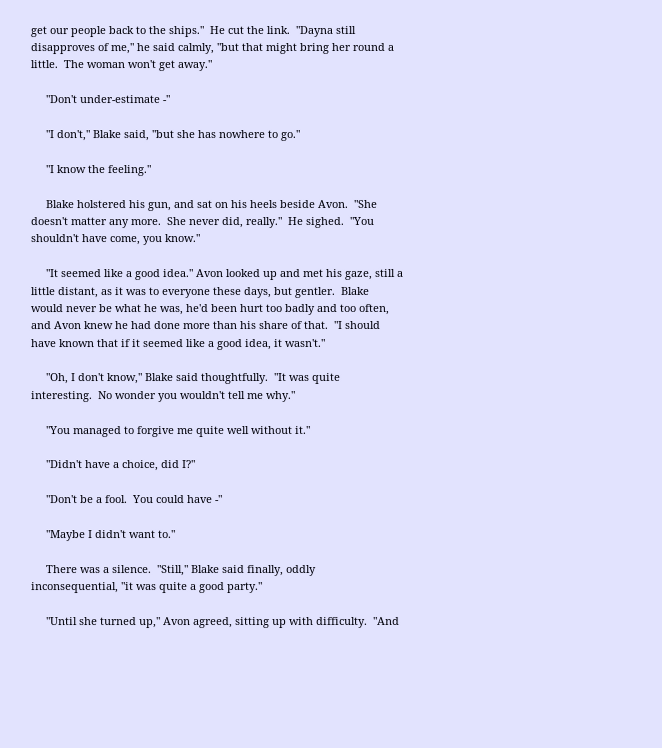get our people back to the ships."  He cut the link.  "Dayna still disapproves of me," he said calmly, "but that might bring her round a little.  The woman won't get away."

     "Don't under-estimate -"

     "I don't," Blake said, "but she has nowhere to go."

     "I know the feeling."

     Blake holstered his gun, and sat on his heels beside Avon.  "She doesn't matter any more.  She never did, really."  He sighed.  "You shouldn't have come, you know."

     "It seemed like a good idea." Avon looked up and met his gaze, still a little distant, as it was to everyone these days, but gentler.  Blake would never be what he was, he'd been hurt too badly and too often, and Avon knew he had done more than his share of that.  "I should have known that if it seemed like a good idea, it wasn't."

     "Oh, I don't know," Blake said thoughtfully.  "It was quite interesting.  No wonder you wouldn't tell me why."

     "You managed to forgive me quite well without it."

     "Didn't have a choice, did I?"

     "Don't be a fool.  You could have -"

     "Maybe I didn't want to."

     There was a silence.  "Still," Blake said finally, oddly inconsequential, "it was quite a good party."

     "Until she turned up," Avon agreed, sitting up with difficulty.  "And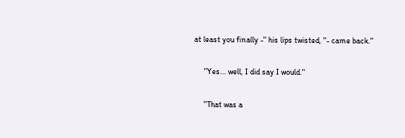at least you finally -" his lips twisted, "- came back."

     "Yes... well, I did say I would."

     "That was a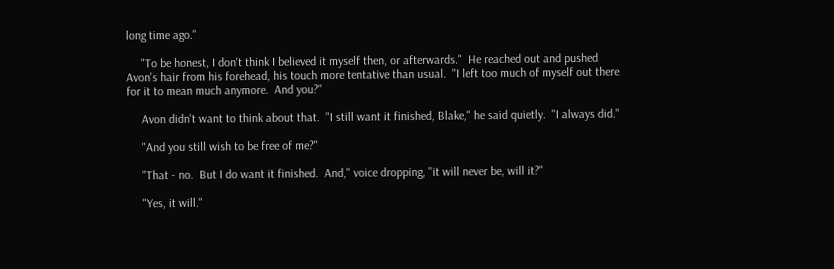long time ago."

     "To be honest, I don't think I believed it myself then, or afterwards."  He reached out and pushed Avon's hair from his forehead, his touch more tentative than usual.  "I left too much of myself out there for it to mean much anymore.  And you?"

     Avon didn't want to think about that.  "I still want it finished, Blake," he said quietly.  "I always did."

     "And you still wish to be free of me?"

     "That - no.  But I do want it finished.  And," voice dropping, "it will never be, will it?"

     "Yes, it will."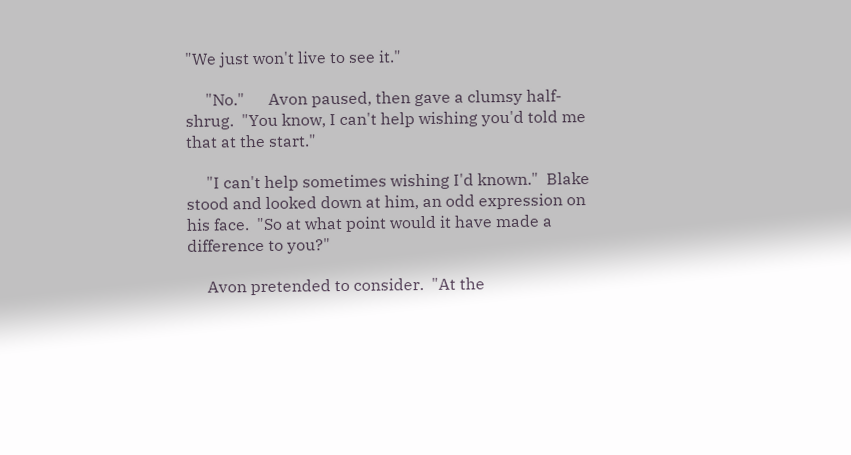"We just won't live to see it."

     "No."      Avon paused, then gave a clumsy half-shrug.  "You know, I can't help wishing you'd told me that at the start."

     "I can't help sometimes wishing I'd known."  Blake stood and looked down at him, an odd expression on his face.  "So at what point would it have made a difference to you?"

     Avon pretended to consider.  "At the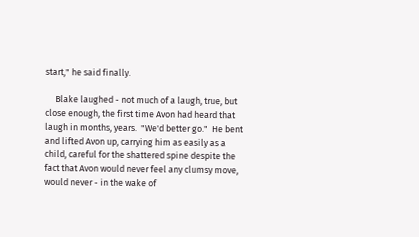start," he said finally.

     Blake laughed - not much of a laugh, true, but close enough, the first time Avon had heard that laugh in months, years.  "We'd better go."  He bent and lifted Avon up, carrying him as easily as a child, careful for the shattered spine despite the fact that Avon would never feel any clumsy move, would never - in the wake of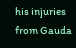his injuries from Gauda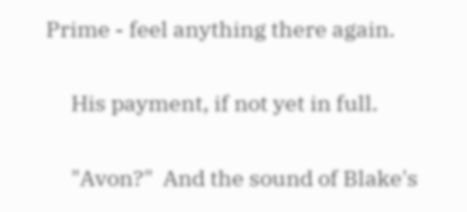Prime - feel anything there again.

     His payment, if not yet in full.

     "Avon?"  And the sound of Blake's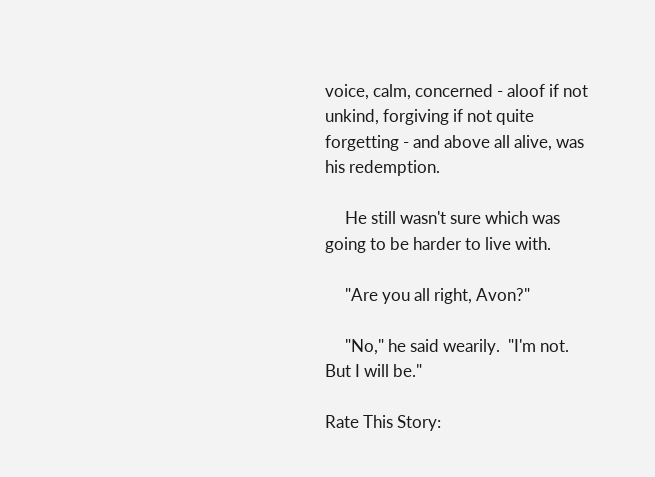voice, calm, concerned - aloof if not unkind, forgiving if not quite forgetting - and above all alive, was his redemption.

     He still wasn't sure which was going to be harder to live with.

     "Are you all right, Avon?"

     "No," he said wearily.  "I'm not.  But I will be."

Rate This Story: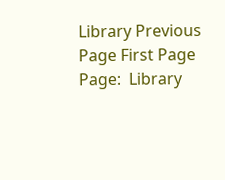Library Previous Page First Page Page:  Library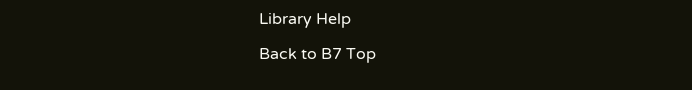Library Help

Back to B7 Top